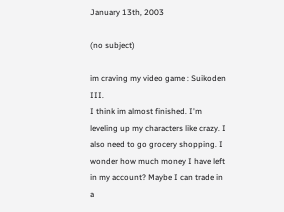January 13th, 2003

(no subject)

im craving my video game : Suikoden III.
I think im almost finished. I'm leveling up my characters like crazy. I also need to go grocery shopping. I wonder how much money I have left in my account? Maybe I can trade in a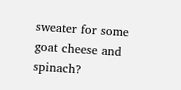sweater for some goat cheese and spinach?